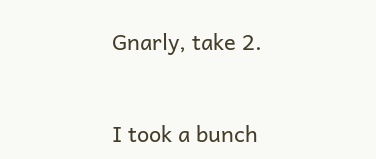Gnarly, take 2.


I took a bunch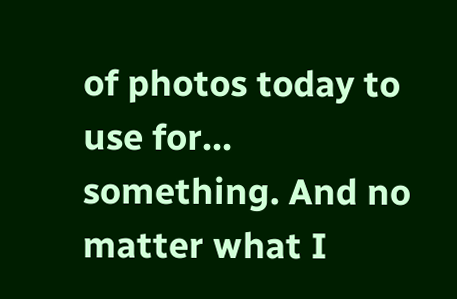of photos today to use for… something. And no matter what I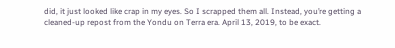did, it just looked like crap in my eyes. So I scrapped them all. Instead, you’re getting a cleaned-up repost from the Yondu on Terra era. April 13, 2019, to be exact.